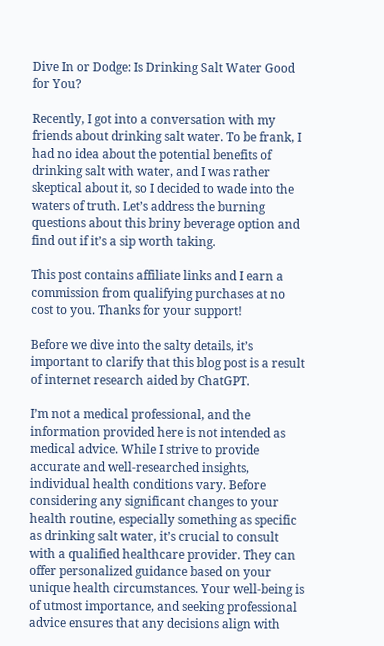Dive In or Dodge: Is Drinking Salt Water Good for You?

Recently, I got into a conversation with my friends about drinking salt water. To be frank, I had no idea about the potential benefits of drinking salt with water, and I was rather skeptical about it, so I decided to wade into the waters of truth. Let’s address the burning questions about this briny beverage option and find out if it’s a sip worth taking.

This post contains affiliate links and I earn a commission from qualifying purchases at no cost to you. Thanks for your support!

Before we dive into the salty details, it’s important to clarify that this blog post is a result of internet research aided by ChatGPT.

I’m not a medical professional, and the information provided here is not intended as medical advice. While I strive to provide accurate and well-researched insights, individual health conditions vary. Before considering any significant changes to your health routine, especially something as specific as drinking salt water, it’s crucial to consult with a qualified healthcare provider. They can offer personalized guidance based on your unique health circumstances. Your well-being is of utmost importance, and seeking professional advice ensures that any decisions align with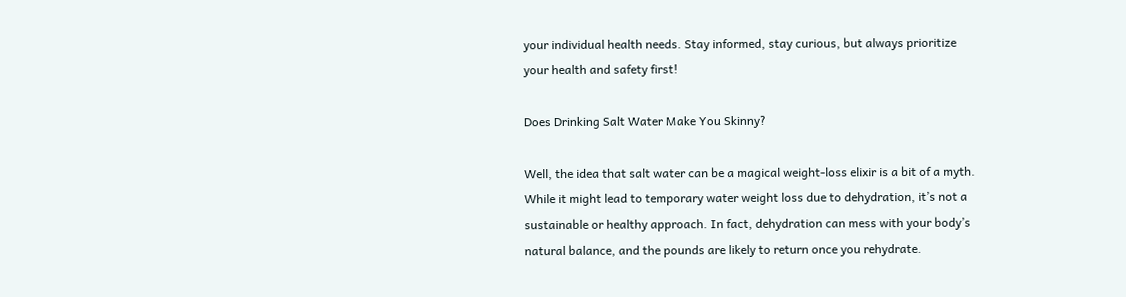your individual health needs. Stay informed, stay curious, but always prioritize your health and safety first!

Does Drinking Salt Water Make You Skinny?

Well, the idea that salt water can be a magical weight-loss elixir is a bit of a myth. While it might lead to temporary water weight loss due to dehydration, it’s not a sustainable or healthy approach. In fact, dehydration can mess with your body’s natural balance, and the pounds are likely to return once you rehydrate.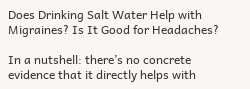Does Drinking Salt Water Help with Migraines? Is It Good for Headaches?

In a nutshell: there’s no concrete evidence that it directly helps with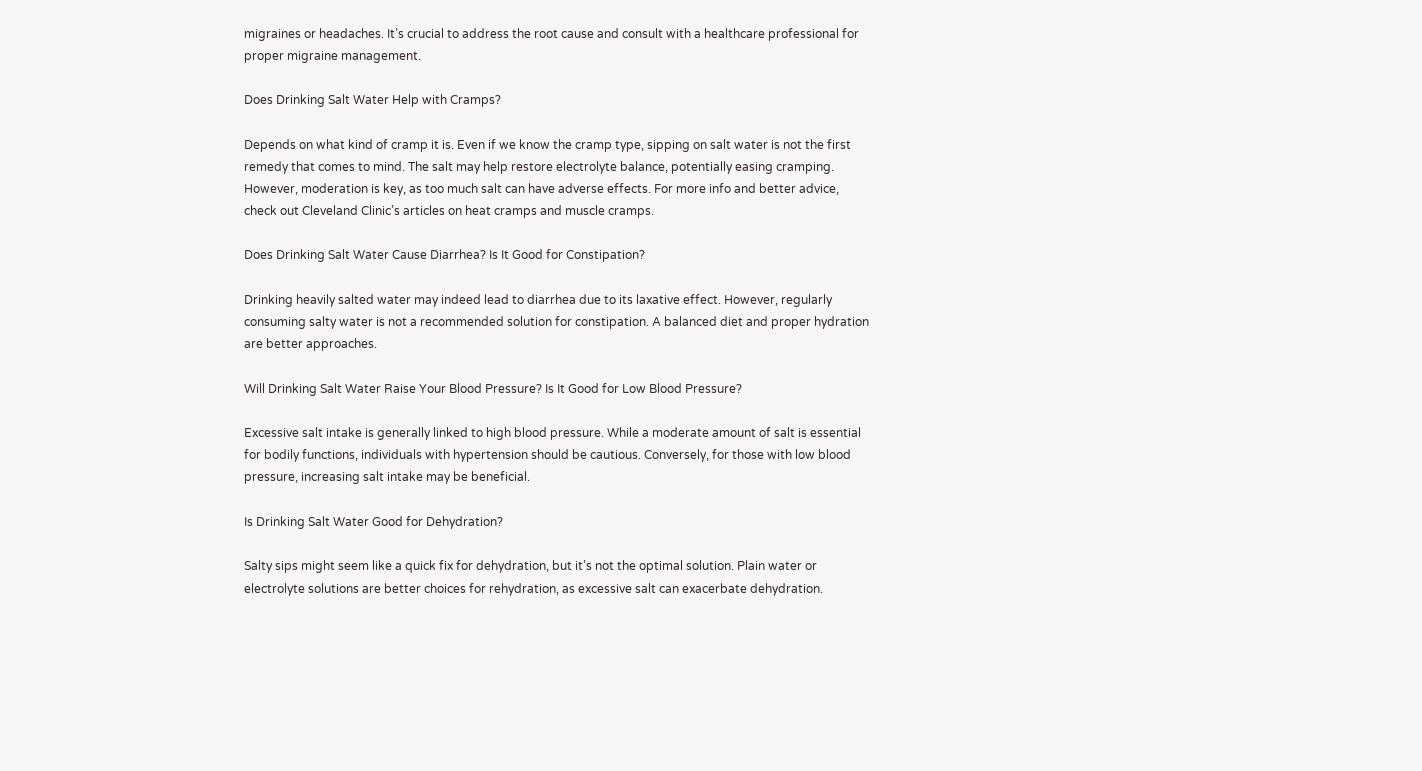migraines or headaches. It’s crucial to address the root cause and consult with a healthcare professional for proper migraine management.

Does Drinking Salt Water Help with Cramps?

Depends on what kind of cramp it is. Even if we know the cramp type, sipping on salt water is not the first remedy that comes to mind. The salt may help restore electrolyte balance, potentially easing cramping. However, moderation is key, as too much salt can have adverse effects. For more info and better advice, check out Cleveland Clinic’s articles on heat cramps and muscle cramps.

Does Drinking Salt Water Cause Diarrhea? Is It Good for Constipation?

Drinking heavily salted water may indeed lead to diarrhea due to its laxative effect. However, regularly consuming salty water is not a recommended solution for constipation. A balanced diet and proper hydration are better approaches.

Will Drinking Salt Water Raise Your Blood Pressure? Is It Good for Low Blood Pressure?

Excessive salt intake is generally linked to high blood pressure. While a moderate amount of salt is essential for bodily functions, individuals with hypertension should be cautious. Conversely, for those with low blood pressure, increasing salt intake may be beneficial.

Is Drinking Salt Water Good for Dehydration?

Salty sips might seem like a quick fix for dehydration, but it’s not the optimal solution. Plain water or electrolyte solutions are better choices for rehydration, as excessive salt can exacerbate dehydration.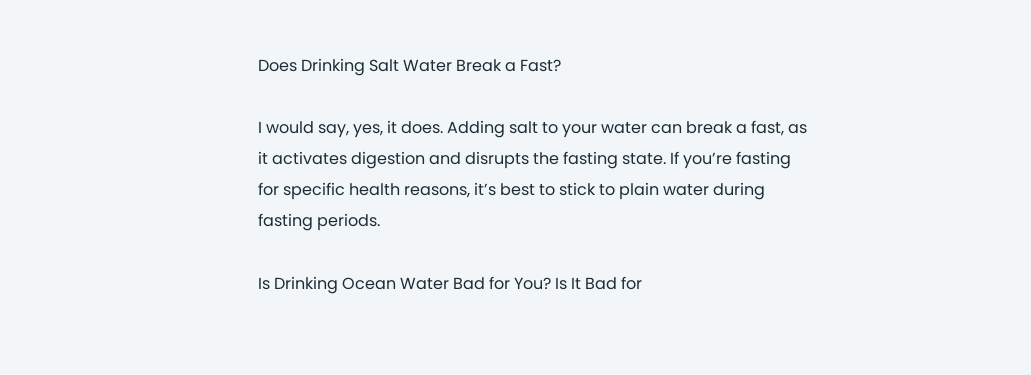Does Drinking Salt Water Break a Fast?

I would say, yes, it does. Adding salt to your water can break a fast, as it activates digestion and disrupts the fasting state. If you’re fasting for specific health reasons, it’s best to stick to plain water during fasting periods.

Is Drinking Ocean Water Bad for You? Is It Bad for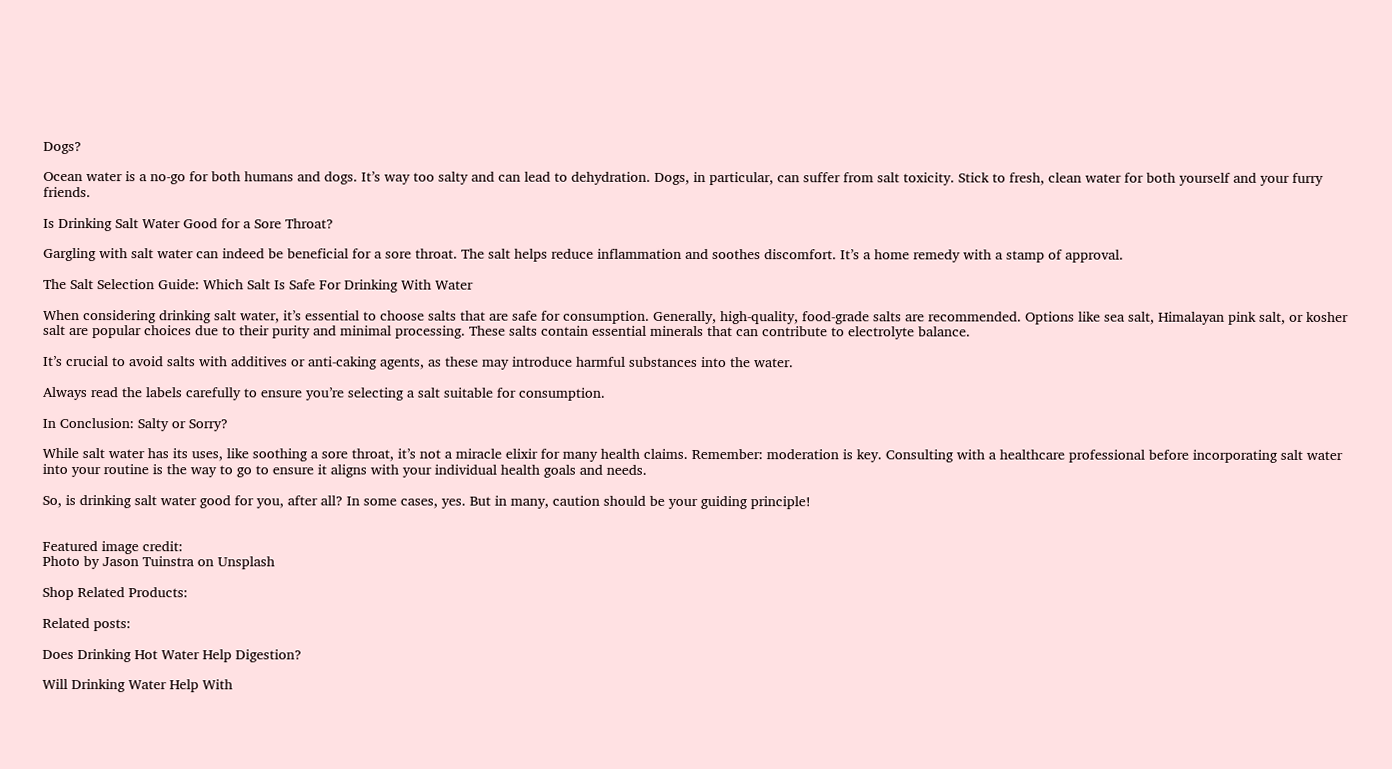Dogs?

Ocean water is a no-go for both humans and dogs. It’s way too salty and can lead to dehydration. Dogs, in particular, can suffer from salt toxicity. Stick to fresh, clean water for both yourself and your furry friends.

Is Drinking Salt Water Good for a Sore Throat?

Gargling with salt water can indeed be beneficial for a sore throat. The salt helps reduce inflammation and soothes discomfort. It’s a home remedy with a stamp of approval.

The Salt Selection Guide: Which Salt Is Safe For Drinking With Water

When considering drinking salt water, it’s essential to choose salts that are safe for consumption. Generally, high-quality, food-grade salts are recommended. Options like sea salt, Himalayan pink salt, or kosher salt are popular choices due to their purity and minimal processing. These salts contain essential minerals that can contribute to electrolyte balance.

It’s crucial to avoid salts with additives or anti-caking agents, as these may introduce harmful substances into the water.

Always read the labels carefully to ensure you’re selecting a salt suitable for consumption.

In Conclusion: Salty or Sorry?

While salt water has its uses, like soothing a sore throat, it’s not a miracle elixir for many health claims. Remember: moderation is key. Consulting with a healthcare professional before incorporating salt water into your routine is the way to go to ensure it aligns with your individual health goals and needs.

So, is drinking salt water good for you, after all? In some cases, yes. But in many, caution should be your guiding principle!


Featured image credit:
Photo by Jason Tuinstra on Unsplash

Shop Related Products:

Related posts:

Does Drinking Hot Water Help Digestion?

Will Drinking Water Help With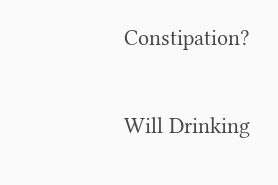Constipation?

Will Drinking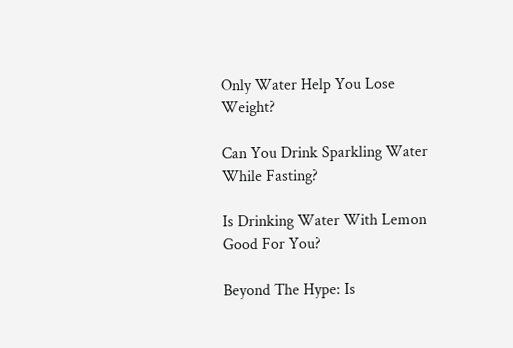Only Water Help You Lose Weight?

Can You Drink Sparkling Water While Fasting?

Is Drinking Water With Lemon Good For You?

Beyond The Hype: Is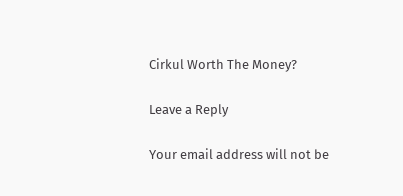Cirkul Worth The Money?

Leave a Reply

Your email address will not be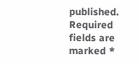published. Required fields are marked *